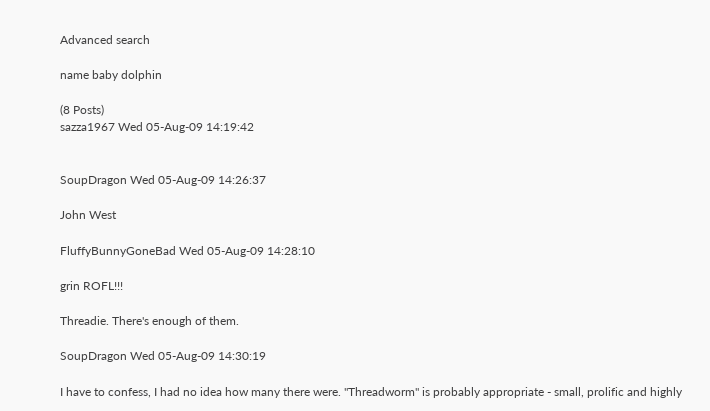Advanced search

name baby dolphin

(8 Posts)
sazza1967 Wed 05-Aug-09 14:19:42


SoupDragon Wed 05-Aug-09 14:26:37

John West

FluffyBunnyGoneBad Wed 05-Aug-09 14:28:10

grin ROFL!!!

Threadie. There's enough of them.

SoupDragon Wed 05-Aug-09 14:30:19

I have to confess, I had no idea how many there were. "Threadworm" is probably appropriate - small, prolific and highly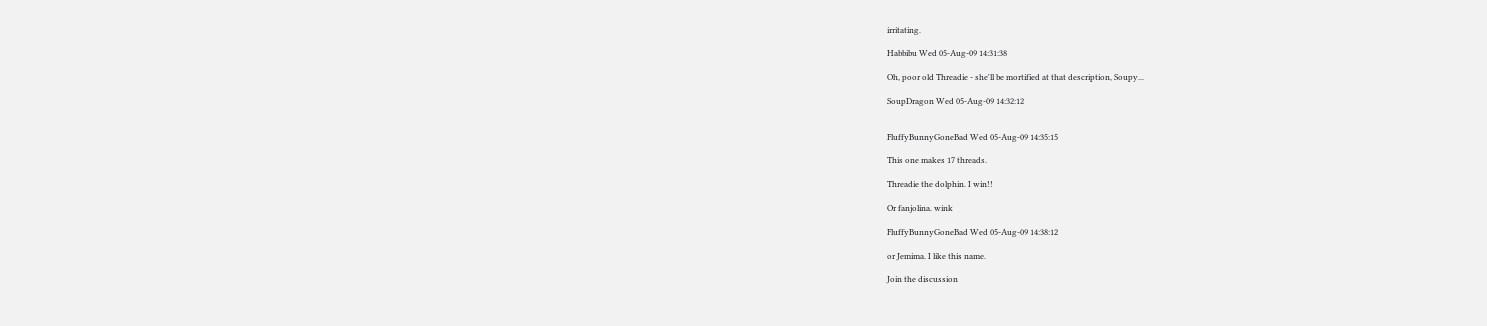irritating.

Habbibu Wed 05-Aug-09 14:31:38

Oh, poor old Threadie - she'll be mortified at that description, Soupy...

SoupDragon Wed 05-Aug-09 14:32:12


FluffyBunnyGoneBad Wed 05-Aug-09 14:35:15

This one makes 17 threads.

Threadie the dolphin. I win!!

Or fanjolina. wink

FluffyBunnyGoneBad Wed 05-Aug-09 14:38:12

or Jemima. I like this name.

Join the discussion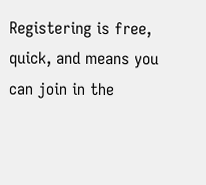Registering is free, quick, and means you can join in the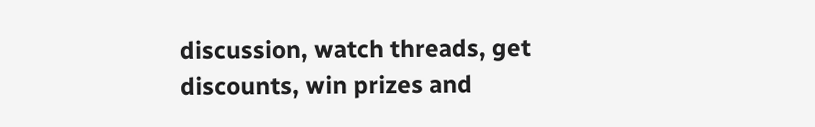discussion, watch threads, get discounts, win prizes and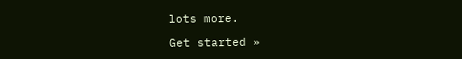lots more.

Get started »